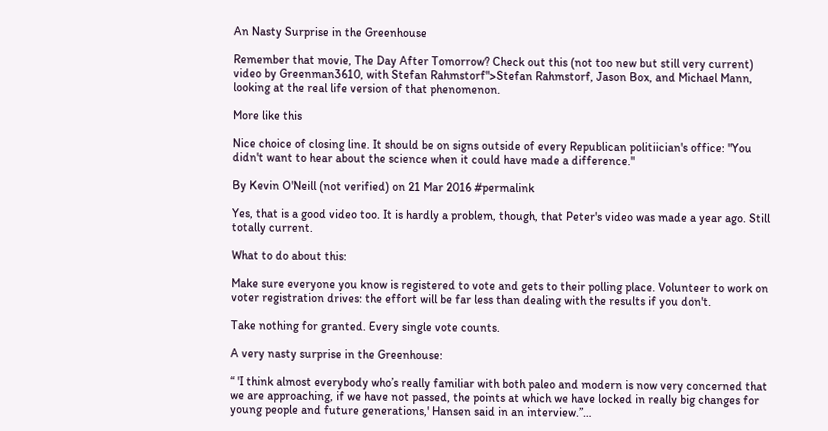An Nasty Surprise in the Greenhouse

Remember that movie, The Day After Tomorrow? Check out this (not too new but still very current) video by Greenman3610, with Stefan Rahmstorf">Stefan Rahmstorf, Jason Box, and Michael Mann, looking at the real life version of that phenomenon.

More like this

Nice choice of closing line. It should be on signs outside of every Republican politiician's office: "You didn't want to hear about the science when it could have made a difference."

By Kevin O'Neill (not verified) on 21 Mar 2016 #permalink

Yes, that is a good video too. It is hardly a problem, though, that Peter's video was made a year ago. Still totally current.

What to do about this:

Make sure everyone you know is registered to vote and gets to their polling place. Volunteer to work on voter registration drives: the effort will be far less than dealing with the results if you don't.

Take nothing for granted. Every single vote counts.

A very nasty surprise in the Greenhouse:

“ 'I think almost everybody who’s really familiar with both paleo and modern is now very concerned that we are approaching, if we have not passed, the points at which we have locked in really big changes for young people and future generations,' Hansen said in an interview.”…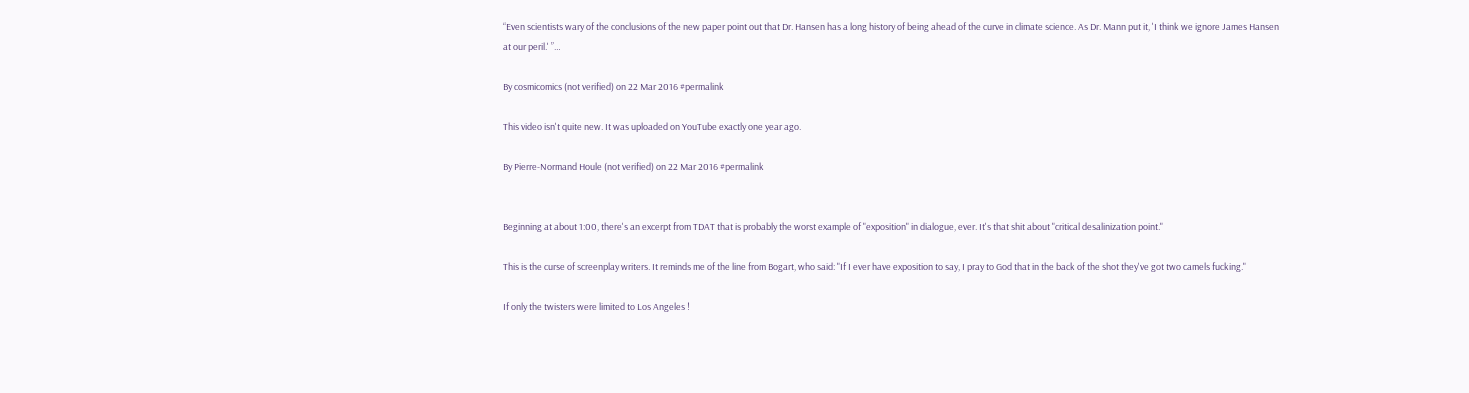“Even scientists wary of the conclusions of the new paper point out that Dr. Hansen has a long history of being ahead of the curve in climate science. As Dr. Mann put it, 'I think we ignore James Hansen at our peril.' ”…

By cosmicomics (not verified) on 22 Mar 2016 #permalink

This video isn't quite new. It was uploaded on YouTube exactly one year ago.

By Pierre-Normand Houle (not verified) on 22 Mar 2016 #permalink


Beginning at about 1:00, there's an excerpt from TDAT that is probably the worst example of "exposition" in dialogue, ever. It's that shit about "critical desalinization point."

This is the curse of screenplay writers. It reminds me of the line from Bogart, who said: "If I ever have exposition to say, I pray to God that in the back of the shot they've got two camels fucking."

If only the twisters were limited to Los Angeles !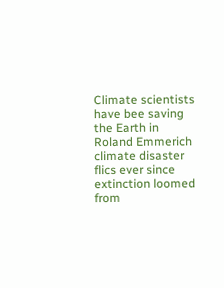Climate scientists have bee saving the Earth in Roland Emmerich climate disaster flics ever since extinction loomed from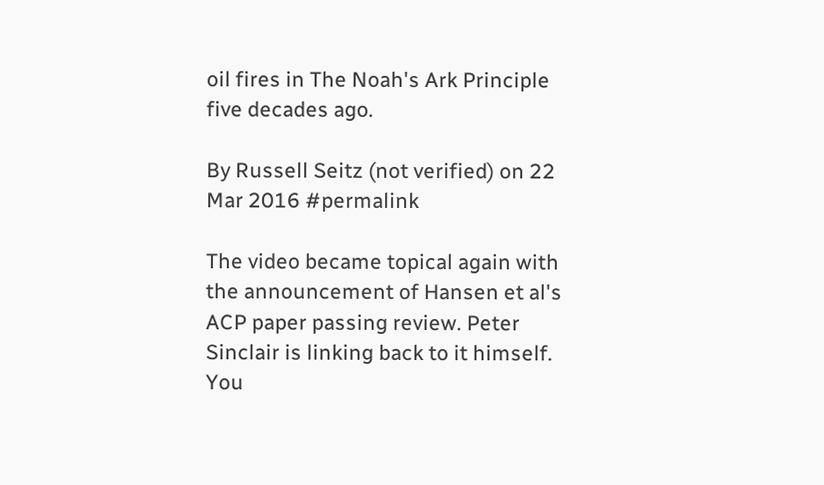oil fires in The Noah's Ark Principle five decades ago.

By Russell Seitz (not verified) on 22 Mar 2016 #permalink

The video became topical again with the announcement of Hansen et al's ACP paper passing review. Peter Sinclair is linking back to it himself. You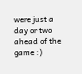were just a day or two ahead of the game :)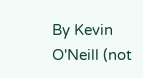By Kevin O'Neill (not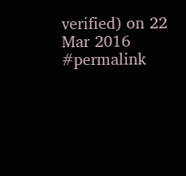verified) on 22 Mar 2016 #permalink